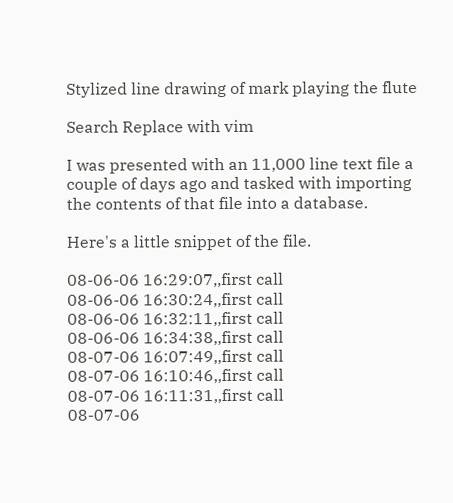Stylized line drawing of mark playing the flute

Search Replace with vim

I was presented with an 11,000 line text file a couple of days ago and tasked with importing the contents of that file into a database.

Here's a little snippet of the file.

08-06-06 16:29:07,,first call
08-06-06 16:30:24,,first call
08-06-06 16:32:11,,first call
08-06-06 16:34:38,,first call
08-07-06 16:07:49,,first call
08-07-06 16:10:46,,first call
08-07-06 16:11:31,,first call
08-07-06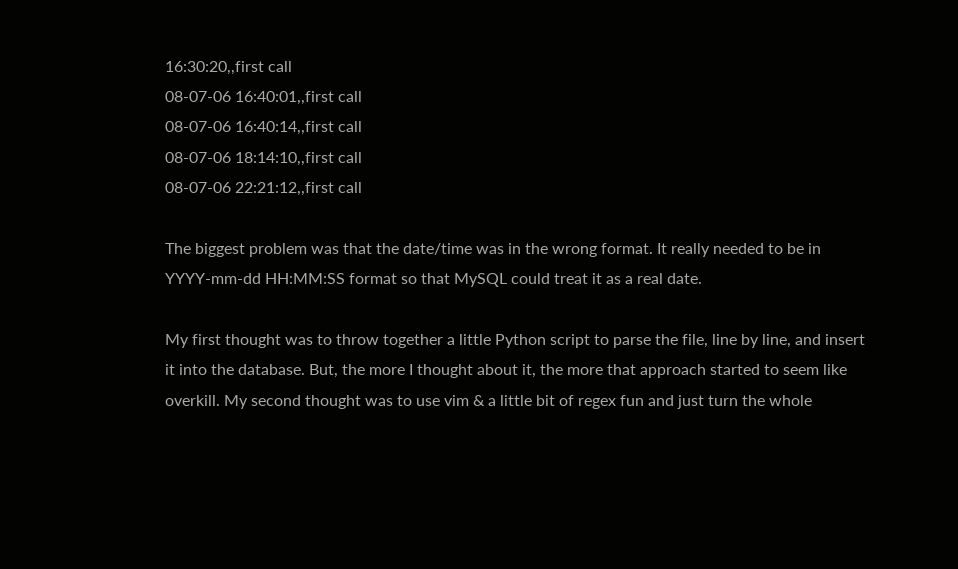16:30:20,,first call
08-07-06 16:40:01,,first call
08-07-06 16:40:14,,first call
08-07-06 18:14:10,,first call
08-07-06 22:21:12,,first call

The biggest problem was that the date/time was in the wrong format. It really needed to be in YYYY-mm-dd HH:MM:SS format so that MySQL could treat it as a real date.

My first thought was to throw together a little Python script to parse the file, line by line, and insert it into the database. But, the more I thought about it, the more that approach started to seem like overkill. My second thought was to use vim & a little bit of regex fun and just turn the whole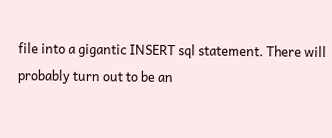file into a gigantic INSERT sql statement. There will probably turn out to be an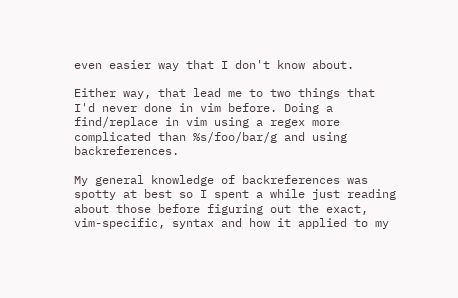even easier way that I don't know about.

Either way, that lead me to two things that I'd never done in vim before. Doing a find/replace in vim using a regex more complicated than %s/foo/bar/g and using backreferences.

My general knowledge of backreferences was spotty at best so I spent a while just reading about those before figuring out the exact, vim-specific, syntax and how it applied to my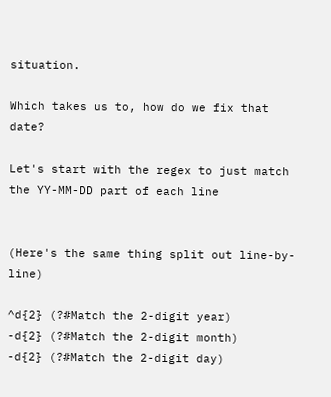situation.

Which takes us to, how do we fix that date?

Let's start with the regex to just match the YY-MM-DD part of each line


(Here's the same thing split out line-by-line)

^d{2} (?#Match the 2-digit year)
-d{2} (?#Match the 2-digit month)
-d{2} (?#Match the 2-digit day)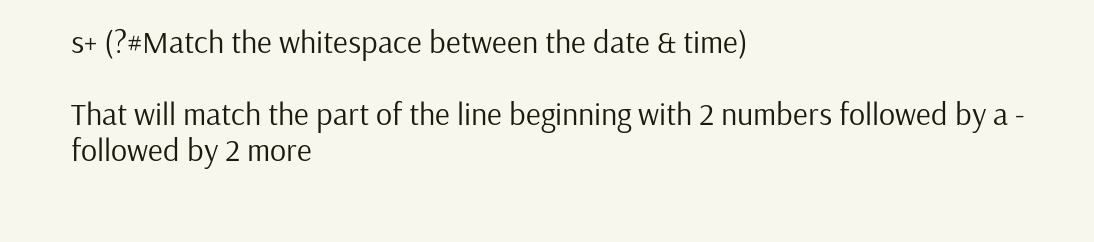s+ (?#Match the whitespace between the date & time)

That will match the part of the line beginning with 2 numbers followed by a - followed by 2 more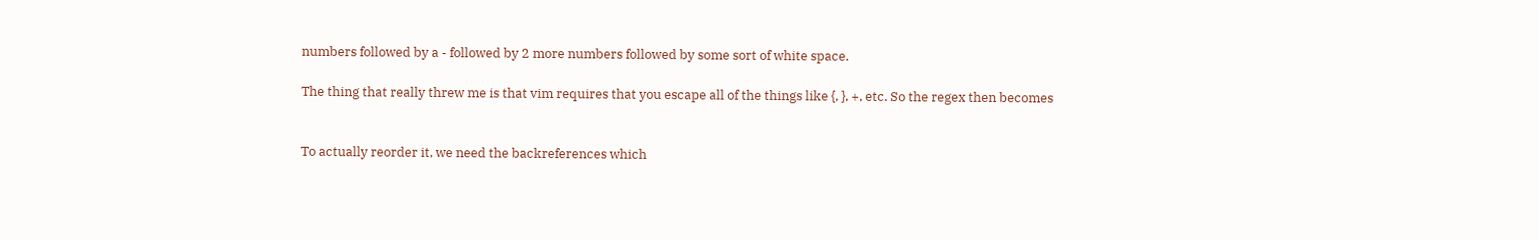numbers followed by a - followed by 2 more numbers followed by some sort of white space.

The thing that really threw me is that vim requires that you escape all of the things like {, }, +, etc. So the regex then becomes


To actually reorder it, we need the backreferences which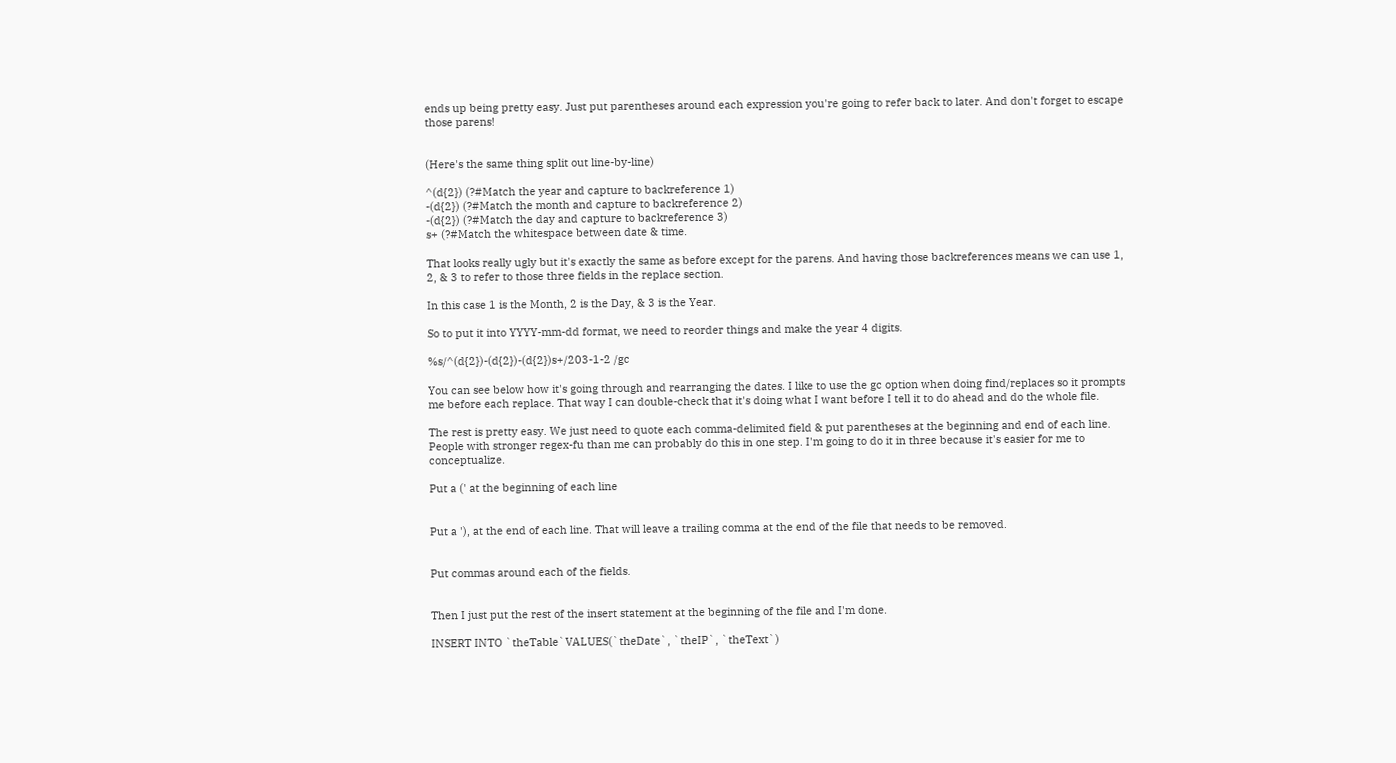ends up being pretty easy. Just put parentheses around each expression you're going to refer back to later. And don't forget to escape those parens!


(Here's the same thing split out line-by-line)

^(d{2}) (?#Match the year and capture to backreference 1)
-(d{2}) (?#Match the month and capture to backreference 2)
-(d{2}) (?#Match the day and capture to backreference 3)
s+ (?#Match the whitespace between date & time.

That looks really ugly but it's exactly the same as before except for the parens. And having those backreferences means we can use 1, 2, & 3 to refer to those three fields in the replace section.

In this case 1 is the Month, 2 is the Day, & 3 is the Year.

So to put it into YYYY-mm-dd format, we need to reorder things and make the year 4 digits.

%s/^(d{2})-(d{2})-(d{2})s+/203-1-2 /gc

You can see below how it's going through and rearranging the dates. I like to use the gc option when doing find/replaces so it prompts me before each replace. That way I can double-check that it's doing what I want before I tell it to do ahead and do the whole file.

The rest is pretty easy. We just need to quote each comma-delimited field & put parentheses at the beginning and end of each line. People with stronger regex-fu than me can probably do this in one step. I'm going to do it in three because it's easier for me to conceptualize.

Put a (' at the beginning of each line


Put a '), at the end of each line. That will leave a trailing comma at the end of the file that needs to be removed.


Put commas around each of the fields.


Then I just put the rest of the insert statement at the beginning of the file and I'm done.

INSERT INTO `theTable`VALUES(`theDate`, `theIP`, `theText`)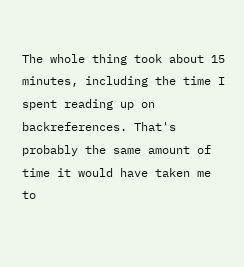The whole thing took about 15 minutes, including the time I spent reading up on backreferences. That's probably the same amount of time it would have taken me to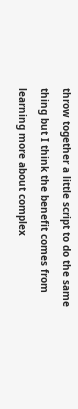throw together a little script to do the same thing but I think the benefit comes from learning more about complex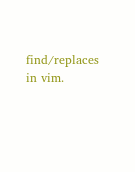find/replaces in vim.